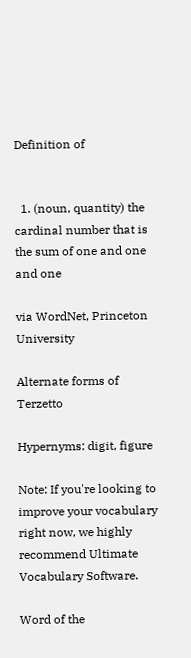Definition of


  1. (noun, quantity) the cardinal number that is the sum of one and one and one

via WordNet, Princeton University

Alternate forms of Terzetto

Hypernyms: digit, figure

Note: If you're looking to improve your vocabulary right now, we highly recommend Ultimate Vocabulary Software.

Word of the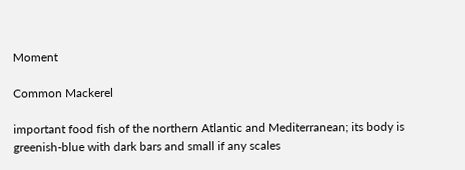Moment

Common Mackerel

important food fish of the northern Atlantic and Mediterranean; its body is greenish-blue with dark bars and small if any scales